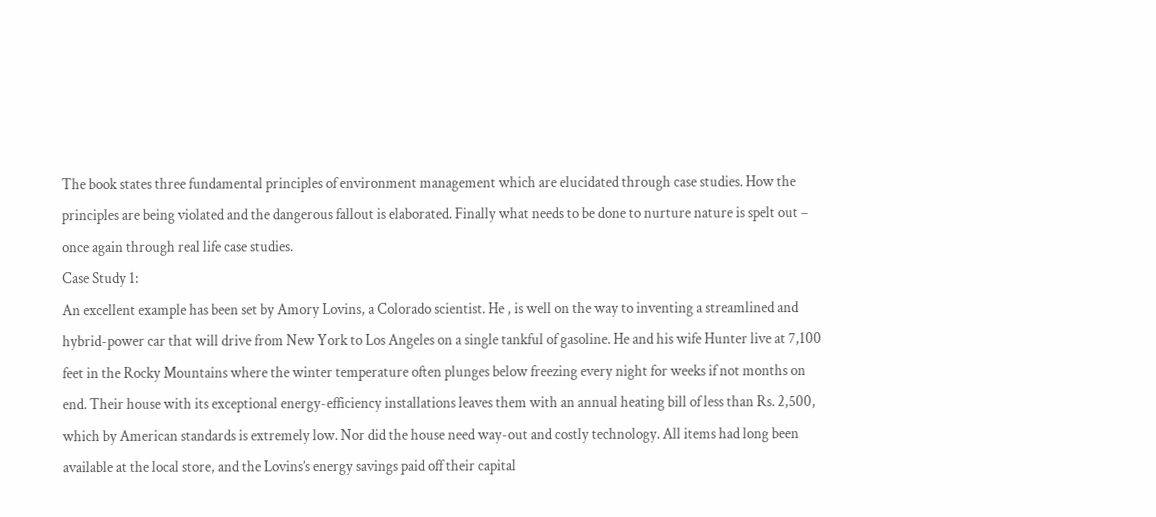The book states three fundamental principles of environment management which are elucidated through case studies. How the principles are being violated and the dangerous fallout is elaborated. Finally what needs to be done to nurture nature is spelt out – once again through real life case studies.
Case Study 1:
An excellent example has been set by Amory Lovins, a Colorado scientist. He , is well on the way to inventing a streamlined and hybrid-power car that will drive from New York to Los Angeles on a single tankful of gasoline. He and his wife Hunter live at 7,100 feet in the Rocky Mountains where the winter temperature often plunges below freezing every night for weeks if not months on end. Their house with its exceptional energy-efficiency installations leaves them with an annual heating bill of less than Rs. 2,500, which by American standards is extremely low. Nor did the house need way-out and costly technology. All items had long been available at the local store, and the Lovins’s energy savings paid off their capital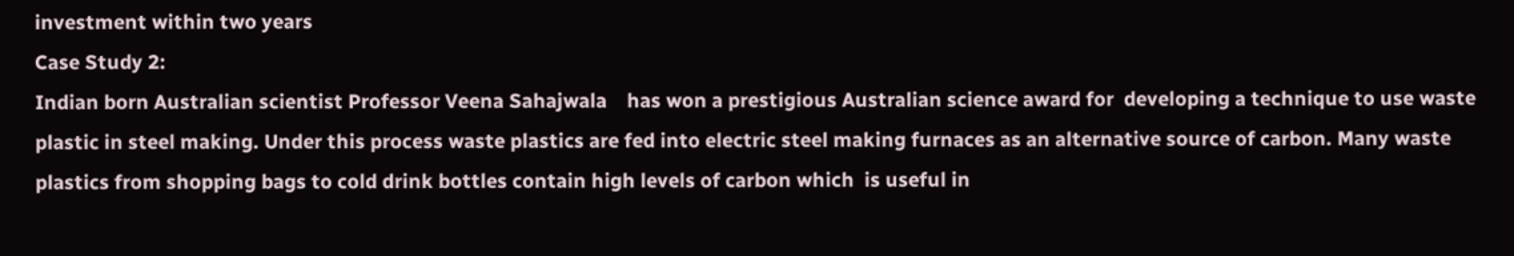investment within two years
Case Study 2:
Indian born Australian scientist Professor Veena Sahajwala    has won a prestigious Australian science award for  developing a technique to use waste plastic in steel making. Under this process waste plastics are fed into electric steel making furnaces as an alternative source of carbon. Many waste plastics from shopping bags to cold drink bottles contain high levels of carbon which  is useful in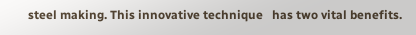steel making. This innovative technique   has two vital benefits.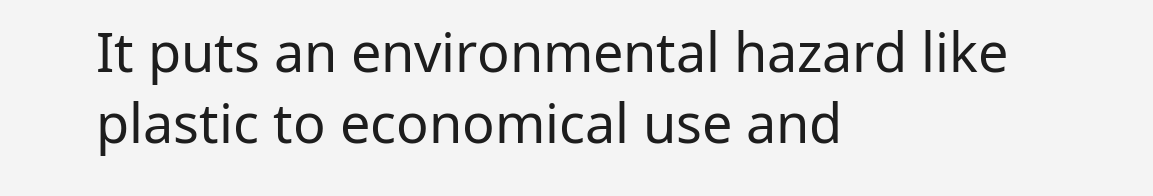It puts an environmental hazard like plastic to economical use and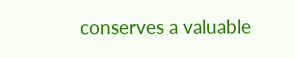conserves a valuable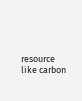resource like carbon